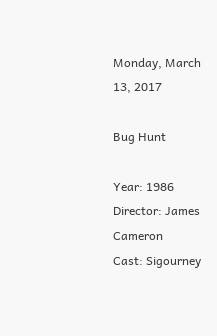Monday, March 13, 2017

Bug Hunt

Year: 1986
Director: James Cameron
Cast: Sigourney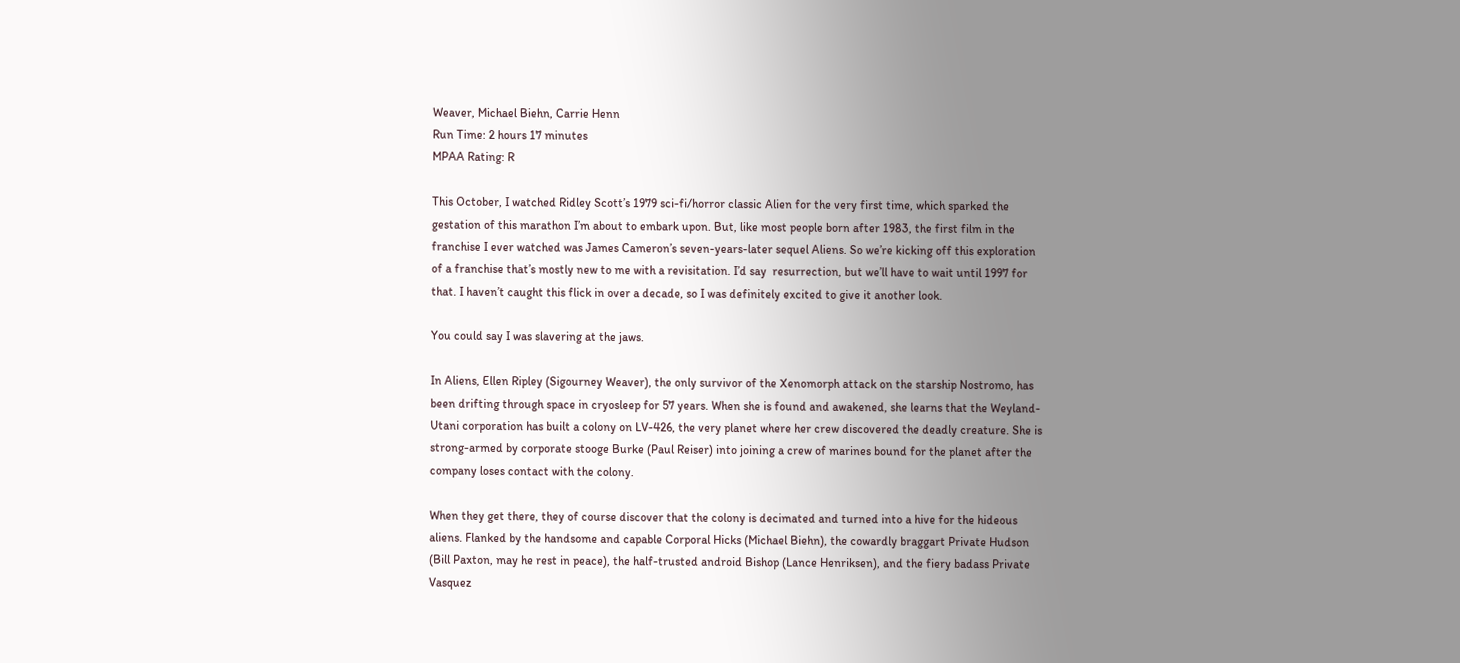Weaver, Michael Biehn, Carrie Henn
Run Time: 2 hours 17 minutes
MPAA Rating: R

This October, I watched Ridley Scott’s 1979 sci-fi/horror classic Alien for the very first time, which sparked the gestation of this marathon I’m about to embark upon. But, like most people born after 1983, the first film in the franchise I ever watched was James Cameron’s seven-years-later sequel Aliens. So we’re kicking off this exploration of a franchise that’s mostly new to me with a revisitation. I’d say  resurrection, but we’ll have to wait until 1997 for that. I haven’t caught this flick in over a decade, so I was definitely excited to give it another look.

You could say I was slavering at the jaws.

In Aliens, Ellen Ripley (Sigourney Weaver), the only survivor of the Xenomorph attack on the starship Nostromo, has been drifting through space in cryosleep for 57 years. When she is found and awakened, she learns that the Weyland-Utani corporation has built a colony on LV-426, the very planet where her crew discovered the deadly creature. She is strong-armed by corporate stooge Burke (Paul Reiser) into joining a crew of marines bound for the planet after the company loses contact with the colony.

When they get there, they of course discover that the colony is decimated and turned into a hive for the hideous aliens. Flanked by the handsome and capable Corporal Hicks (Michael Biehn), the cowardly braggart Private Hudson (Bill Paxton, may he rest in peace), the half-trusted android Bishop (Lance Henriksen), and the fiery badass Private Vasquez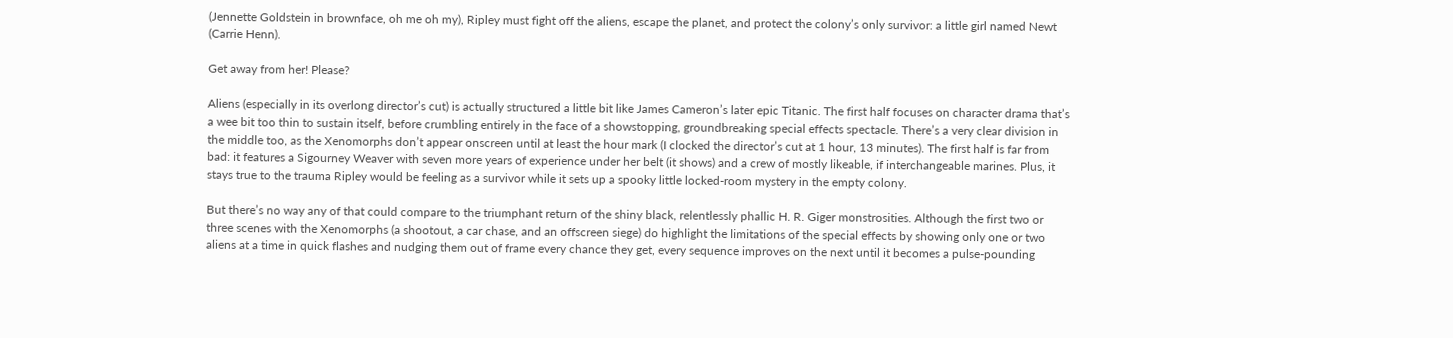(Jennette Goldstein in brownface, oh me oh my), Ripley must fight off the aliens, escape the planet, and protect the colony’s only survivor: a little girl named Newt (Carrie Henn).

Get away from her! Please?

Aliens (especially in its overlong director’s cut) is actually structured a little bit like James Cameron’s later epic Titanic. The first half focuses on character drama that’s a wee bit too thin to sustain itself, before crumbling entirely in the face of a showstopping, groundbreaking special effects spectacle. There’s a very clear division in the middle too, as the Xenomorphs don’t appear onscreen until at least the hour mark (I clocked the director’s cut at 1 hour, 13 minutes). The first half is far from bad: it features a Sigourney Weaver with seven more years of experience under her belt (it shows) and a crew of mostly likeable, if interchangeable marines. Plus, it stays true to the trauma Ripley would be feeling as a survivor while it sets up a spooky little locked-room mystery in the empty colony.

But there’s no way any of that could compare to the triumphant return of the shiny black, relentlessly phallic H. R. Giger monstrosities. Although the first two or three scenes with the Xenomorphs (a shootout, a car chase, and an offscreen siege) do highlight the limitations of the special effects by showing only one or two aliens at a time in quick flashes and nudging them out of frame every chance they get, every sequence improves on the next until it becomes a pulse-pounding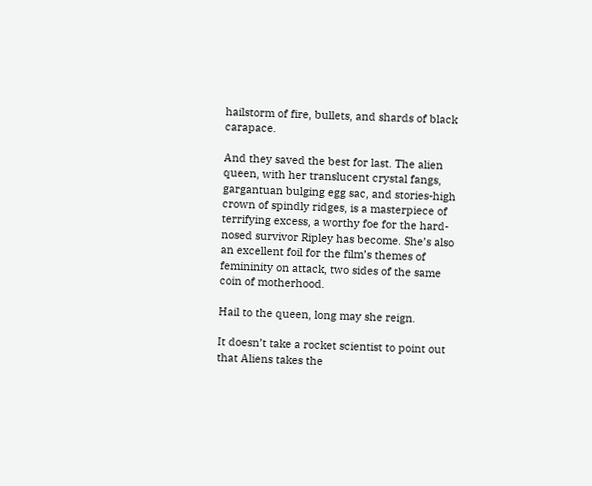hailstorm of fire, bullets, and shards of black carapace.

And they saved the best for last. The alien queen, with her translucent crystal fangs, gargantuan bulging egg sac, and stories-high crown of spindly ridges, is a masterpiece of terrifying excess, a worthy foe for the hard-nosed survivor Ripley has become. She’s also an excellent foil for the film’s themes of femininity on attack, two sides of the same coin of motherhood.

Hail to the queen, long may she reign.

It doesn’t take a rocket scientist to point out that Aliens takes the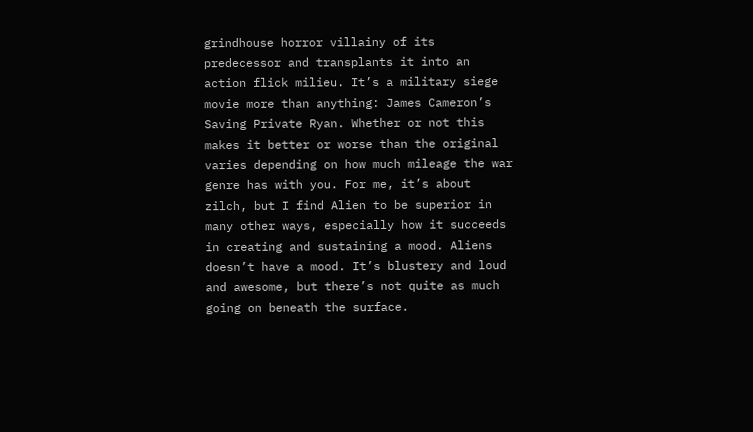grindhouse horror villainy of its predecessor and transplants it into an action flick milieu. It’s a military siege movie more than anything: James Cameron’s Saving Private Ryan. Whether or not this makes it better or worse than the original varies depending on how much mileage the war genre has with you. For me, it’s about zilch, but I find Alien to be superior in many other ways, especially how it succeeds in creating and sustaining a mood. Aliens doesn’t have a mood. It’s blustery and loud and awesome, but there’s not quite as much going on beneath the surface.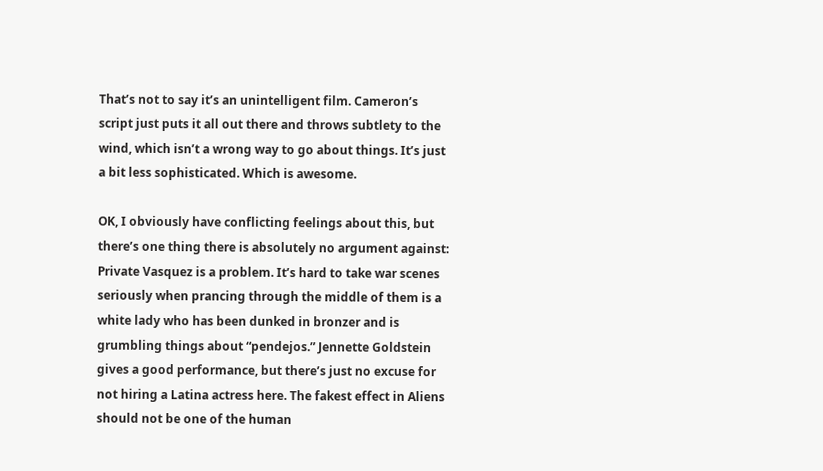That’s not to say it’s an unintelligent film. Cameron’s script just puts it all out there and throws subtlety to the wind, which isn’t a wrong way to go about things. It’s just a bit less sophisticated. Which is awesome.

OK, I obviously have conflicting feelings about this, but there’s one thing there is absolutely no argument against: Private Vasquez is a problem. It’s hard to take war scenes seriously when prancing through the middle of them is a white lady who has been dunked in bronzer and is grumbling things about “pendejos.” Jennette Goldstein gives a good performance, but there’s just no excuse for not hiring a Latina actress here. The fakest effect in Aliens should not be one of the human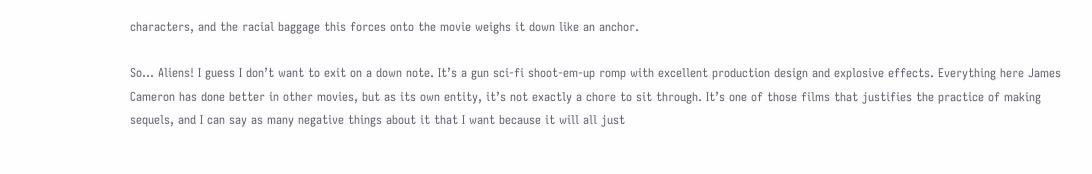characters, and the racial baggage this forces onto the movie weighs it down like an anchor.

So… Aliens! I guess I don’t want to exit on a down note. It’s a gun sci-fi shoot-em-up romp with excellent production design and explosive effects. Everything here James Cameron has done better in other movies, but as its own entity, it’s not exactly a chore to sit through. It’s one of those films that justifies the practice of making sequels, and I can say as many negative things about it that I want because it will all just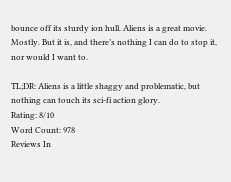bounce off its sturdy ion hull. Aliens is a great movie. Mostly. But it is, and there’s nothing I can do to stop it, nor would I want to.

TL;DR: Aliens is a little shaggy and problematic, but nothing can touch its sci-fi action glory.
Rating: 8/10
Word Count: 978
Reviews In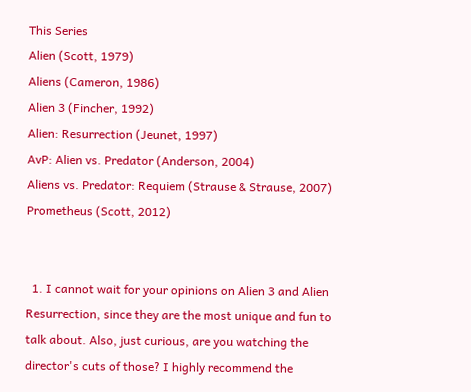This Series
Alien (Scott, 1979)
Aliens (Cameron, 1986)
Alien 3 (Fincher, 1992)
Alien: Resurrection (Jeunet, 1997)
AvP: Alien vs. Predator (Anderson, 2004)
Aliens vs. Predator: Requiem (Strause & Strause, 2007)
Prometheus (Scott, 2012)


  1. I cannot wait for your opinions on Alien 3 and Alien Resurrection, since they are the most unique and fun to talk about. Also, just curious, are you watching the director's cuts of those? I highly recommend the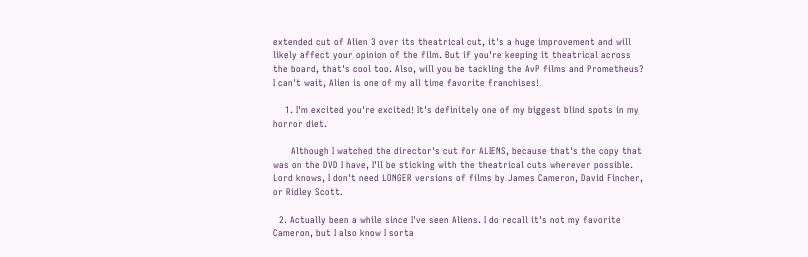extended cut of Alien 3 over its theatrical cut, it's a huge improvement and will likely affect your opinion of the film. But if you're keeping it theatrical across the board, that's cool too. Also, will you be tackling the AvP films and Prometheus? I can't wait, Alien is one of my all time favorite franchises!

    1. I'm excited you're excited! It's definitely one of my biggest blind spots in my horror diet.

      Although I watched the director's cut for ALIENS, because that's the copy that was on the DVD I have, I'll be sticking with the theatrical cuts wherever possible. Lord knows, I don't need LONGER versions of films by James Cameron, David Fincher, or Ridley Scott.

  2. Actually been a while since I've seen Aliens. I do recall it's not my favorite Cameron, but I also know I sorta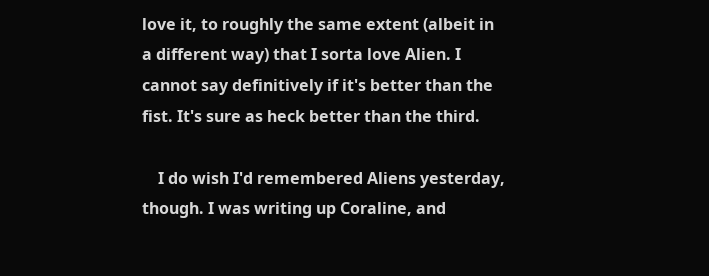love it, to roughly the same extent (albeit in a different way) that I sorta love Alien. I cannot say definitively if it's better than the fist. It's sure as heck better than the third.

    I do wish I'd remembered Aliens yesterday, though. I was writing up Coraline, and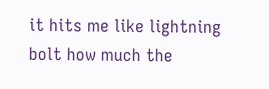it hits me like lightning bolt how much the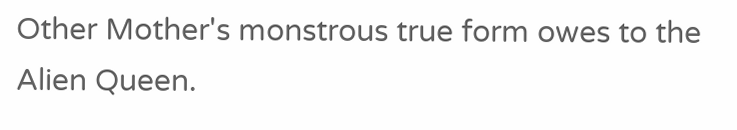Other Mother's monstrous true form owes to the Alien Queen.